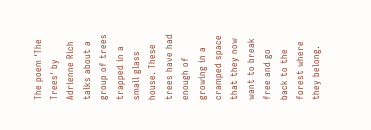The poem 'The Trees' by Adrienne Rich talks about a group of trees trapped in a small glass house. These trees have had enough of growing in a cramped space that they now want to break free and go back to the forest where they belong.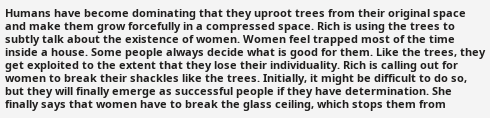Humans have become dominating that they uproot trees from their original space and make them grow forcefully in a compressed space. Rich is using the trees to subtly talk about the existence of women. Women feel trapped most of the time inside a house. Some people always decide what is good for them. Like the trees, they get exploited to the extent that they lose their individuality. Rich is calling out for women to break their shackles like the trees. Initially, it might be difficult to do so, but they will finally emerge as successful people if they have determination. She finally says that women have to break the glass ceiling, which stops them from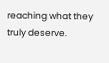reaching what they truly deserve.